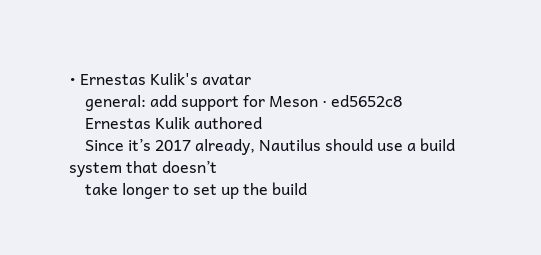• Ernestas Kulik's avatar
    general: add support for Meson · ed5652c8
    Ernestas Kulik authored
    Since it’s 2017 already, Nautilus should use a build system that doesn’t
    take longer to set up the build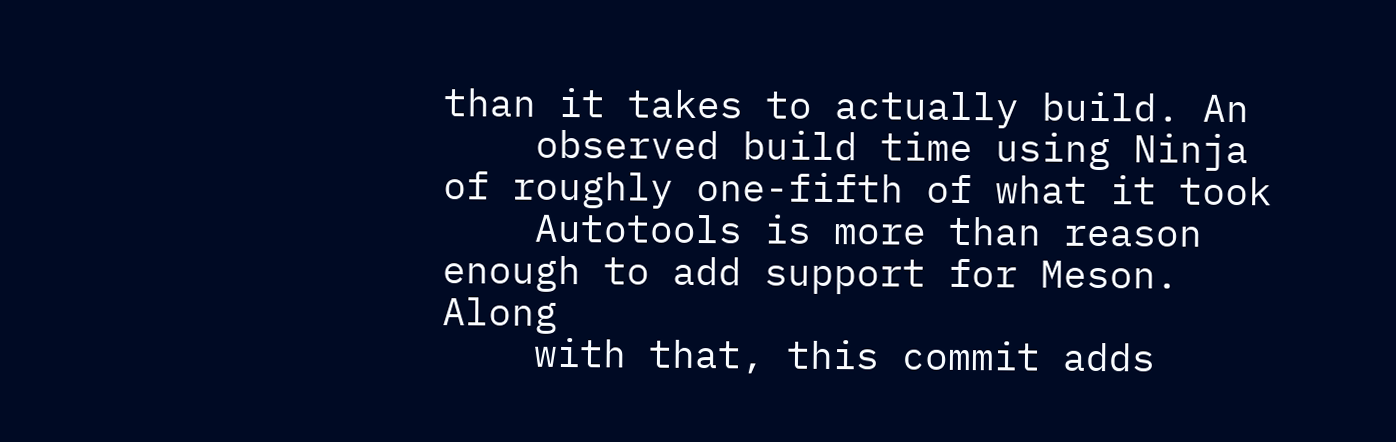than it takes to actually build. An
    observed build time using Ninja of roughly one-fifth of what it took
    Autotools is more than reason enough to add support for Meson. Along
    with that, this commit adds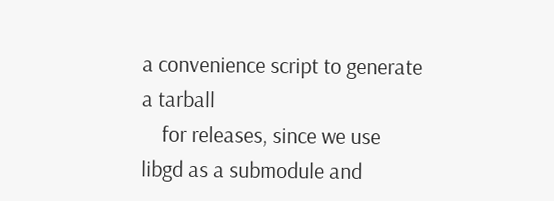a convenience script to generate a tarball
    for releases, since we use libgd as a submodule and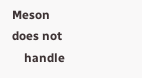Meson does not
    handle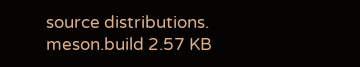source distributions.
meson.build 2.57 KB